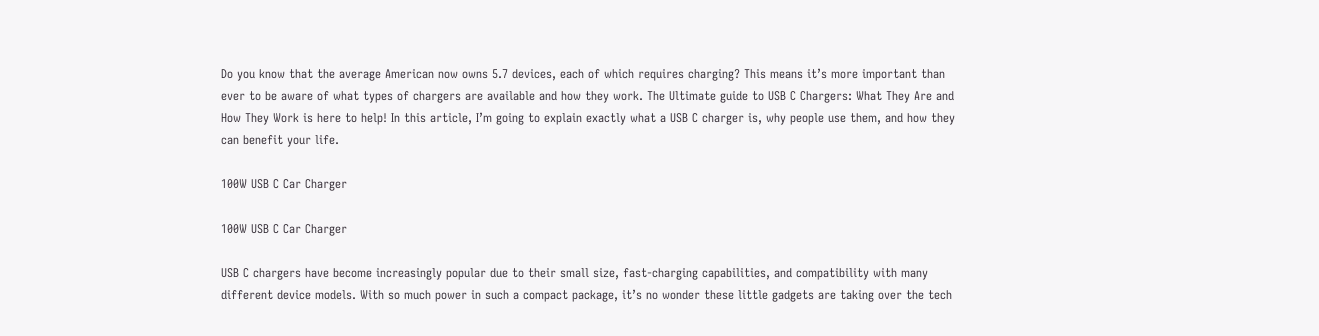Do you know that the average American now owns 5.7 devices, each of which requires charging? This means it’s more important than ever to be aware of what types of chargers are available and how they work. The Ultimate guide to USB C Chargers: What They Are and How They Work is here to help! In this article, I’m going to explain exactly what a USB C charger is, why people use them, and how they can benefit your life.

100W USB C Car Charger

100W USB C Car Charger

USB C chargers have become increasingly popular due to their small size, fast-charging capabilities, and compatibility with many different device models. With so much power in such a compact package, it’s no wonder these little gadgets are taking over the tech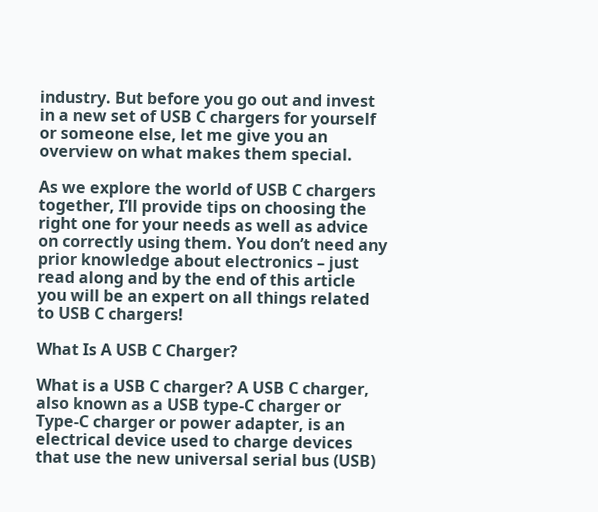industry. But before you go out and invest in a new set of USB C chargers for yourself or someone else, let me give you an overview on what makes them special.

As we explore the world of USB C chargers together, I’ll provide tips on choosing the right one for your needs as well as advice on correctly using them. You don’t need any prior knowledge about electronics – just read along and by the end of this article you will be an expert on all things related to USB C chargers!

What Is A USB C Charger?

What is a USB C charger? A USB C charger, also known as a USB type-C charger or Type-C charger or power adapter, is an electrical device used to charge devices that use the new universal serial bus (USB)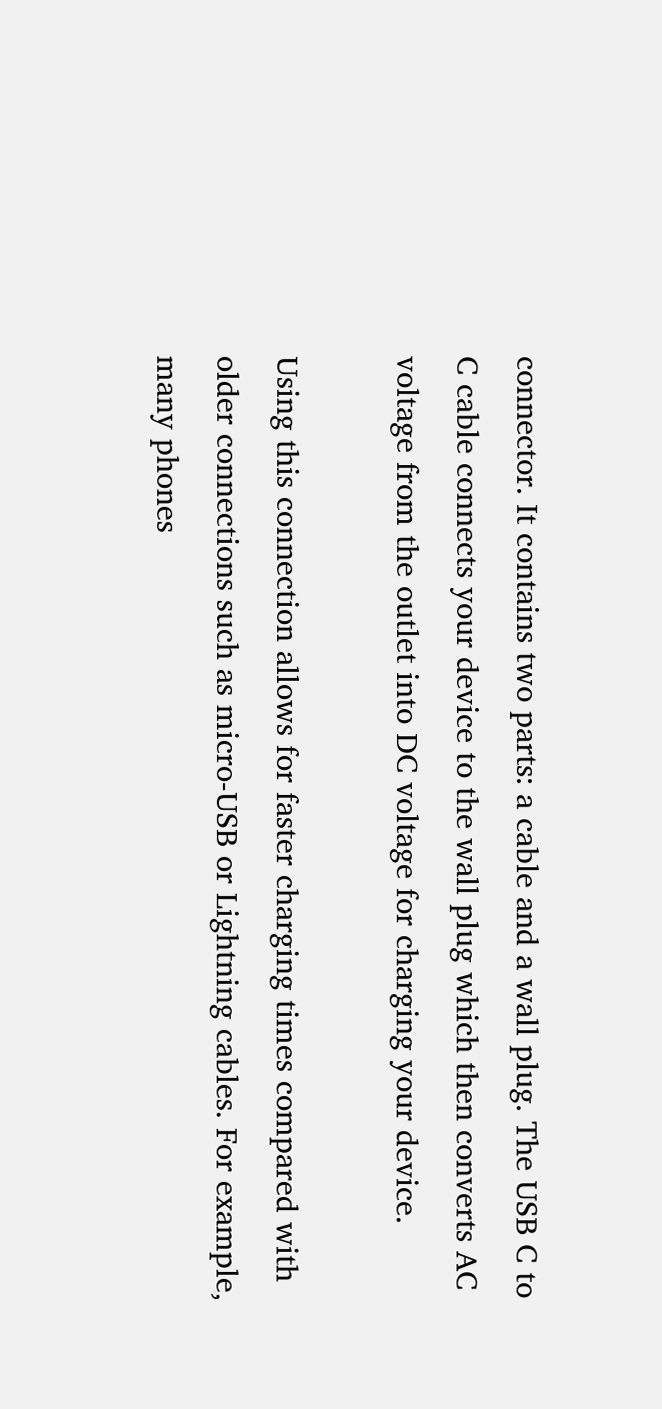connector. It contains two parts: a cable and a wall plug. The USB C to C cable connects your device to the wall plug which then converts AC voltage from the outlet into DC voltage for charging your device.

Using this connection allows for faster charging times compared with older connections such as micro-USB or Lightning cables. For example, many phones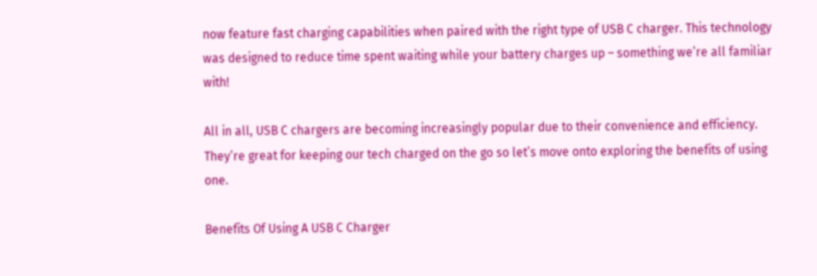now feature fast charging capabilities when paired with the right type of USB C charger. This technology was designed to reduce time spent waiting while your battery charges up – something we’re all familiar with!

All in all, USB C chargers are becoming increasingly popular due to their convenience and efficiency. They’re great for keeping our tech charged on the go so let’s move onto exploring the benefits of using one.

Benefits Of Using A USB C Charger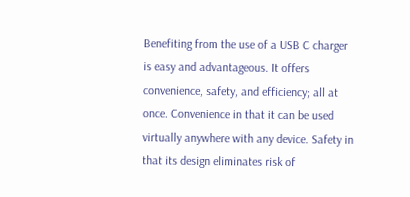Benefiting from the use of a USB C charger is easy and advantageous. It offers convenience, safety, and efficiency; all at once. Convenience in that it can be used virtually anywhere with any device. Safety in that its design eliminates risk of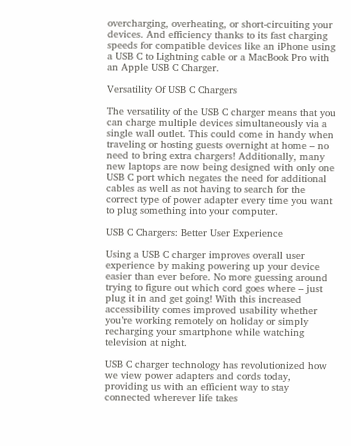overcharging, overheating, or short-circuiting your devices. And efficiency thanks to its fast charging speeds for compatible devices like an iPhone using a USB C to Lightning cable or a MacBook Pro with an Apple USB C Charger.

Versatility Of USB C Chargers

The versatility of the USB C charger means that you can charge multiple devices simultaneously via a single wall outlet. This could come in handy when traveling or hosting guests overnight at home – no need to bring extra chargers! Additionally, many new laptops are now being designed with only one USB C port which negates the need for additional cables as well as not having to search for the correct type of power adapter every time you want to plug something into your computer.

USB C Chargers: Better User Experience

Using a USB C charger improves overall user experience by making powering up your device easier than ever before. No more guessing around trying to figure out which cord goes where – just plug it in and get going! With this increased accessibility comes improved usability whether you’re working remotely on holiday or simply recharging your smartphone while watching television at night.

USB C charger technology has revolutionized how we view power adapters and cords today, providing us with an efficient way to stay connected wherever life takes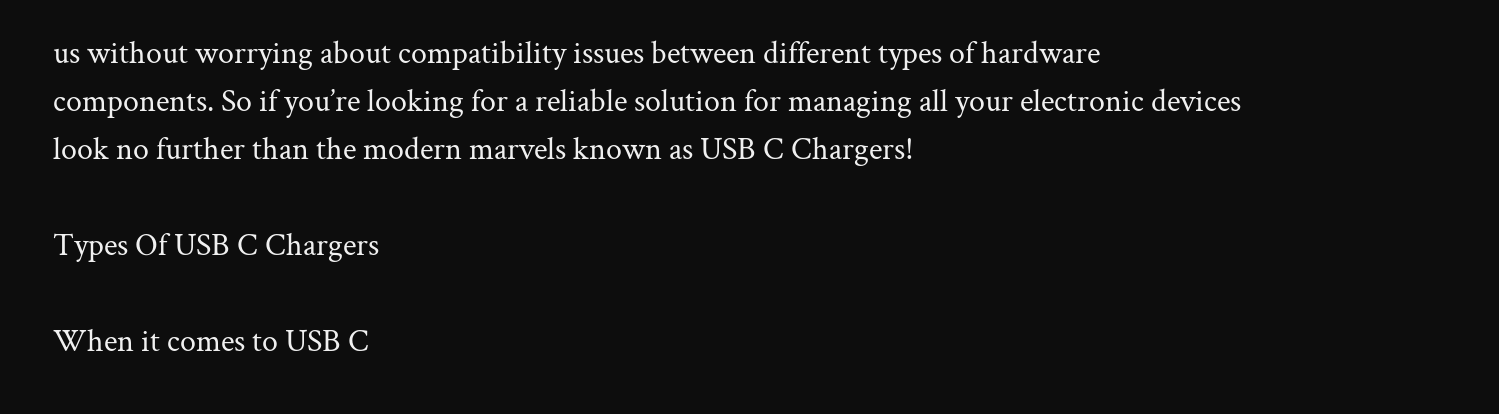us without worrying about compatibility issues between different types of hardware components. So if you’re looking for a reliable solution for managing all your electronic devices look no further than the modern marvels known as USB C Chargers!

Types Of USB C Chargers

When it comes to USB C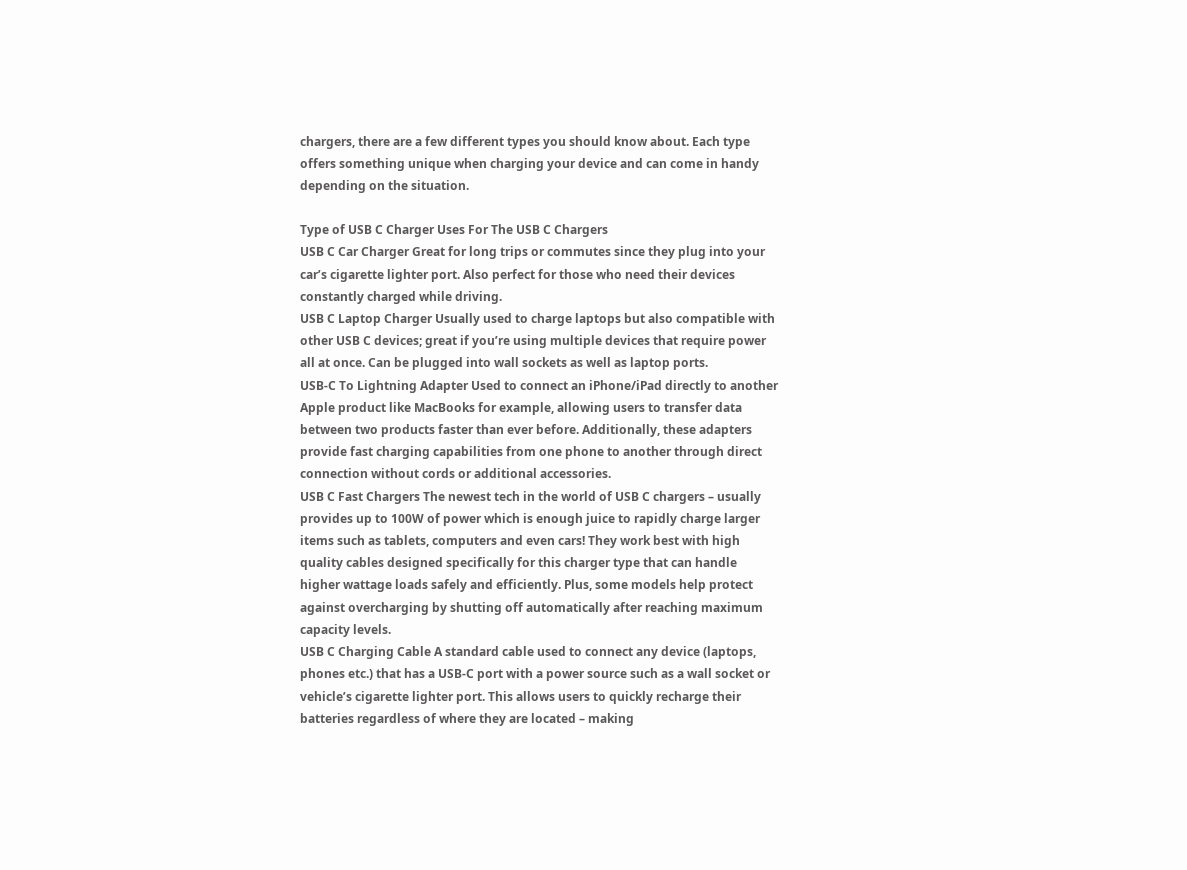chargers, there are a few different types you should know about. Each type offers something unique when charging your device and can come in handy depending on the situation.

Type of USB C Charger Uses For The USB C Chargers
USB C Car Charger Great for long trips or commutes since they plug into your car’s cigarette lighter port. Also perfect for those who need their devices constantly charged while driving.
USB C Laptop Charger Usually used to charge laptops but also compatible with other USB C devices; great if you’re using multiple devices that require power all at once. Can be plugged into wall sockets as well as laptop ports.
USB-C To Lightning Adapter Used to connect an iPhone/iPad directly to another Apple product like MacBooks for example, allowing users to transfer data between two products faster than ever before. Additionally, these adapters provide fast charging capabilities from one phone to another through direct connection without cords or additional accessories.
USB C Fast Chargers The newest tech in the world of USB C chargers – usually provides up to 100W of power which is enough juice to rapidly charge larger items such as tablets, computers and even cars! They work best with high quality cables designed specifically for this charger type that can handle higher wattage loads safely and efficiently. Plus, some models help protect against overcharging by shutting off automatically after reaching maximum capacity levels.
USB C Charging Cable A standard cable used to connect any device (laptops, phones etc.) that has a USB-C port with a power source such as a wall socket or vehicle’s cigarette lighter port. This allows users to quickly recharge their batteries regardless of where they are located – making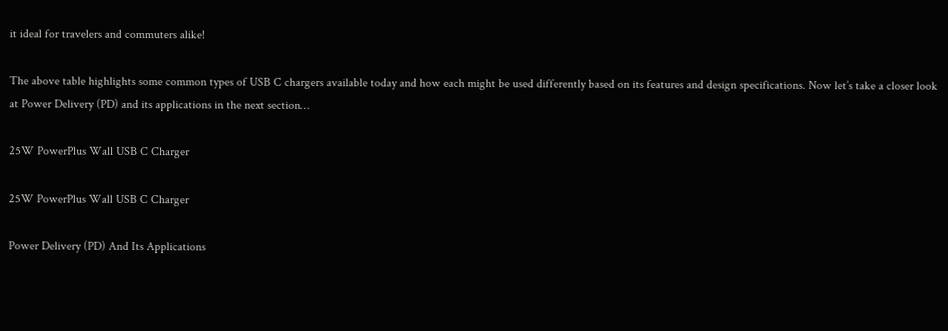it ideal for travelers and commuters alike!

The above table highlights some common types of USB C chargers available today and how each might be used differently based on its features and design specifications. Now let’s take a closer look at Power Delivery (PD) and its applications in the next section…

25W PowerPlus Wall USB C Charger

25W PowerPlus Wall USB C Charger

Power Delivery (PD) And Its Applications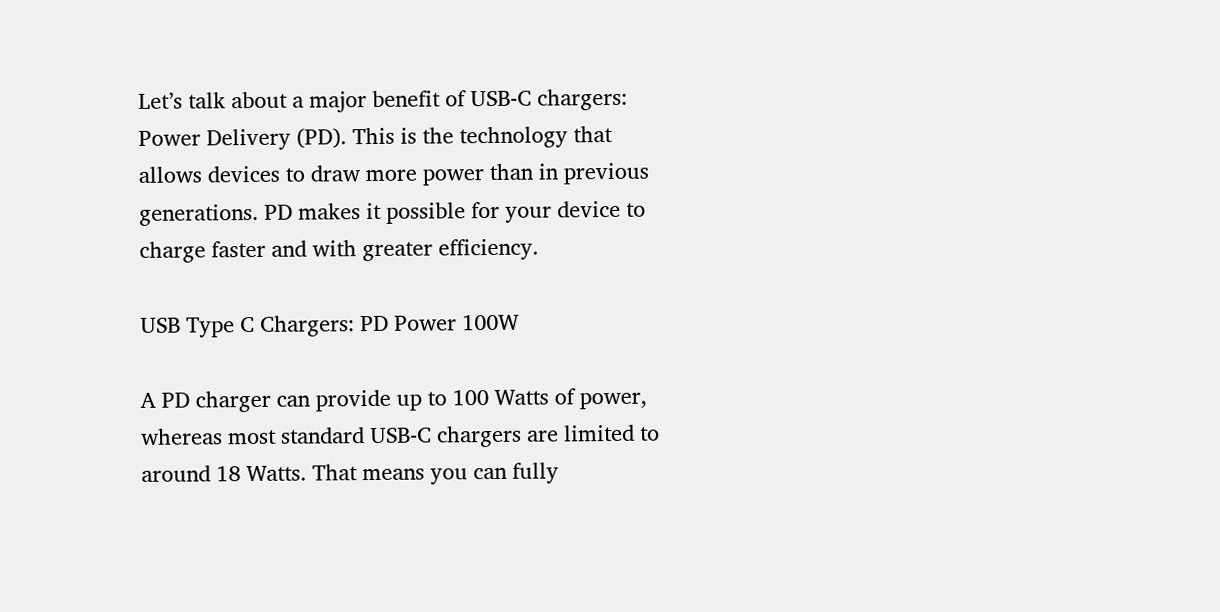Let’s talk about a major benefit of USB-C chargers: Power Delivery (PD). This is the technology that allows devices to draw more power than in previous generations. PD makes it possible for your device to charge faster and with greater efficiency.

USB Type C Chargers: PD Power 100W

A PD charger can provide up to 100 Watts of power, whereas most standard USB-C chargers are limited to around 18 Watts. That means you can fully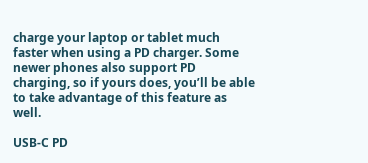charge your laptop or tablet much faster when using a PD charger. Some newer phones also support PD charging, so if yours does, you’ll be able to take advantage of this feature as well.

USB-C PD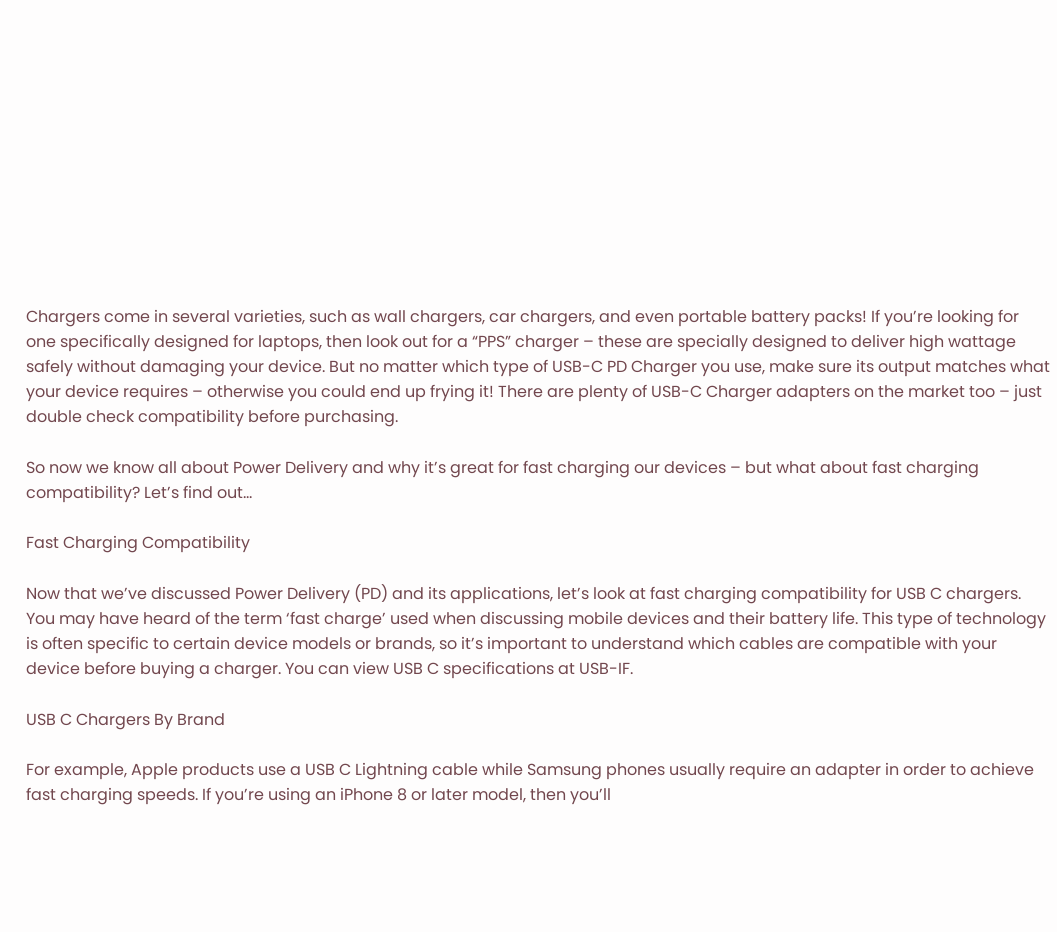Chargers come in several varieties, such as wall chargers, car chargers, and even portable battery packs! If you’re looking for one specifically designed for laptops, then look out for a “PPS” charger – these are specially designed to deliver high wattage safely without damaging your device. But no matter which type of USB-C PD Charger you use, make sure its output matches what your device requires – otherwise you could end up frying it! There are plenty of USB-C Charger adapters on the market too – just double check compatibility before purchasing.

So now we know all about Power Delivery and why it’s great for fast charging our devices – but what about fast charging compatibility? Let’s find out…

Fast Charging Compatibility

Now that we’ve discussed Power Delivery (PD) and its applications, let’s look at fast charging compatibility for USB C chargers. You may have heard of the term ‘fast charge’ used when discussing mobile devices and their battery life. This type of technology is often specific to certain device models or brands, so it’s important to understand which cables are compatible with your device before buying a charger. You can view USB C specifications at USB-IF.

USB C Chargers By Brand

For example, Apple products use a USB C Lightning cable while Samsung phones usually require an adapter in order to achieve fast charging speeds. If you’re using an iPhone 8 or later model, then you’ll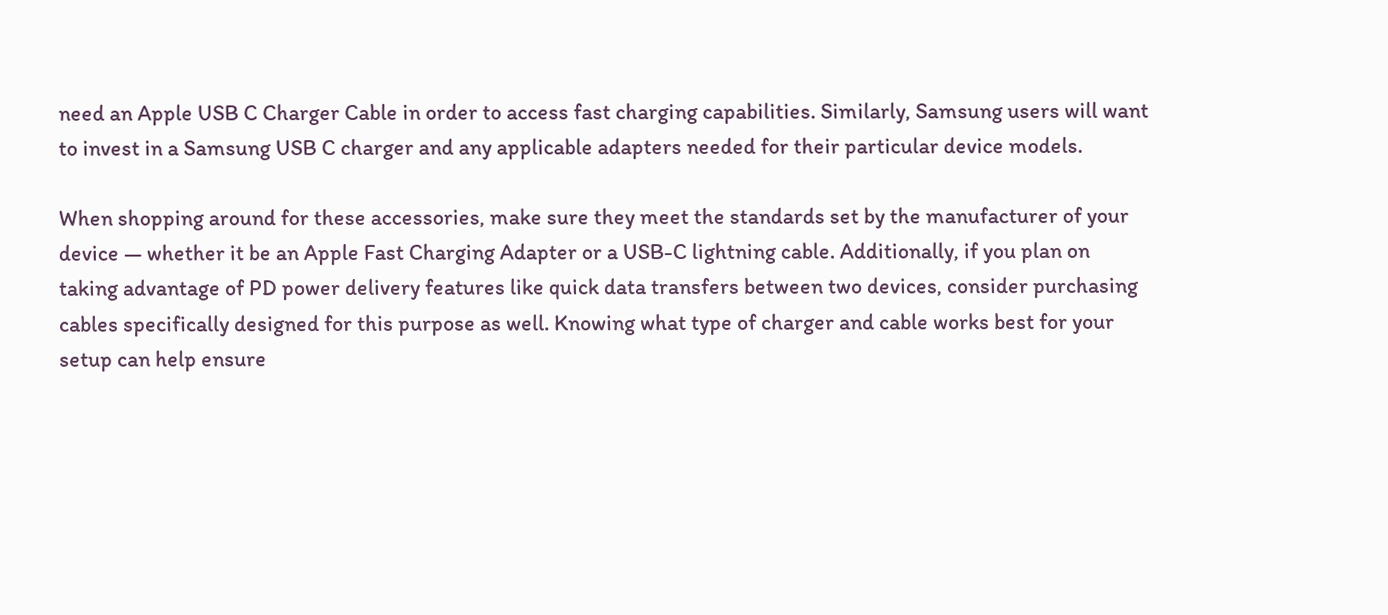need an Apple USB C Charger Cable in order to access fast charging capabilities. Similarly, Samsung users will want to invest in a Samsung USB C charger and any applicable adapters needed for their particular device models.

When shopping around for these accessories, make sure they meet the standards set by the manufacturer of your device — whether it be an Apple Fast Charging Adapter or a USB-C lightning cable. Additionally, if you plan on taking advantage of PD power delivery features like quick data transfers between two devices, consider purchasing cables specifically designed for this purpose as well. Knowing what type of charger and cable works best for your setup can help ensure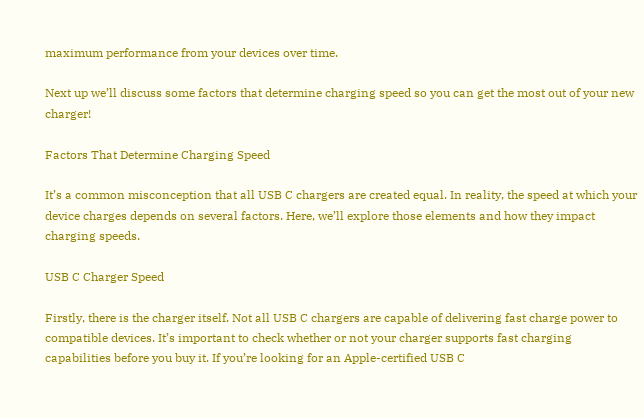maximum performance from your devices over time.

Next up we’ll discuss some factors that determine charging speed so you can get the most out of your new charger!

Factors That Determine Charging Speed

It’s a common misconception that all USB C chargers are created equal. In reality, the speed at which your device charges depends on several factors. Here, we’ll explore those elements and how they impact charging speeds.

USB C Charger Speed

Firstly, there is the charger itself. Not all USB C chargers are capable of delivering fast charge power to compatible devices. It’s important to check whether or not your charger supports fast charging capabilities before you buy it. If you’re looking for an Apple-certified USB C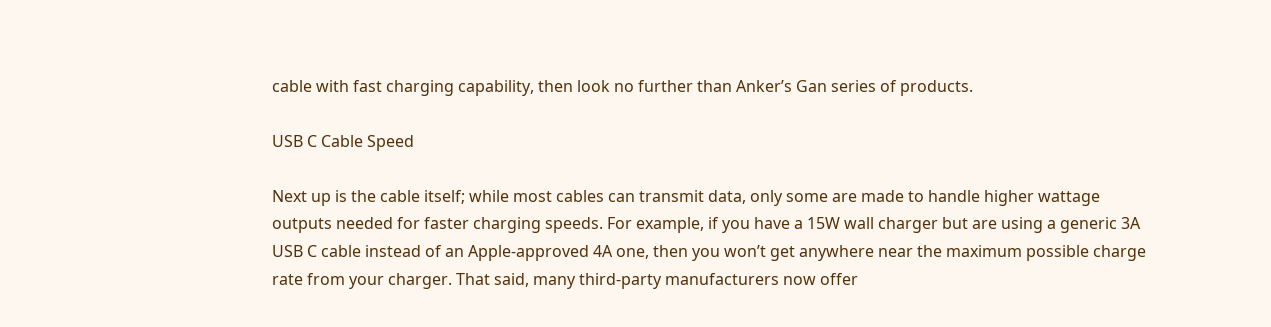cable with fast charging capability, then look no further than Anker’s Gan series of products.

USB C Cable Speed

Next up is the cable itself; while most cables can transmit data, only some are made to handle higher wattage outputs needed for faster charging speeds. For example, if you have a 15W wall charger but are using a generic 3A USB C cable instead of an Apple-approved 4A one, then you won’t get anywhere near the maximum possible charge rate from your charger. That said, many third-party manufacturers now offer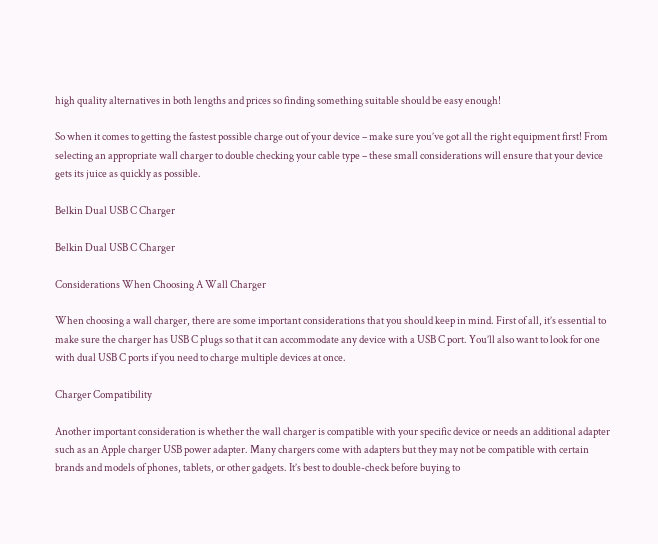high quality alternatives in both lengths and prices so finding something suitable should be easy enough!

So when it comes to getting the fastest possible charge out of your device – make sure you’ve got all the right equipment first! From selecting an appropriate wall charger to double checking your cable type – these small considerations will ensure that your device gets its juice as quickly as possible.

Belkin Dual USB C Charger

Belkin Dual USB C Charger

Considerations When Choosing A Wall Charger

When choosing a wall charger, there are some important considerations that you should keep in mind. First of all, it’s essential to make sure the charger has USB C plugs so that it can accommodate any device with a USB C port. You’ll also want to look for one with dual USB C ports if you need to charge multiple devices at once.

Charger Compatibility

Another important consideration is whether the wall charger is compatible with your specific device or needs an additional adapter such as an Apple charger USB power adapter. Many chargers come with adapters but they may not be compatible with certain brands and models of phones, tablets, or other gadgets. It’s best to double-check before buying to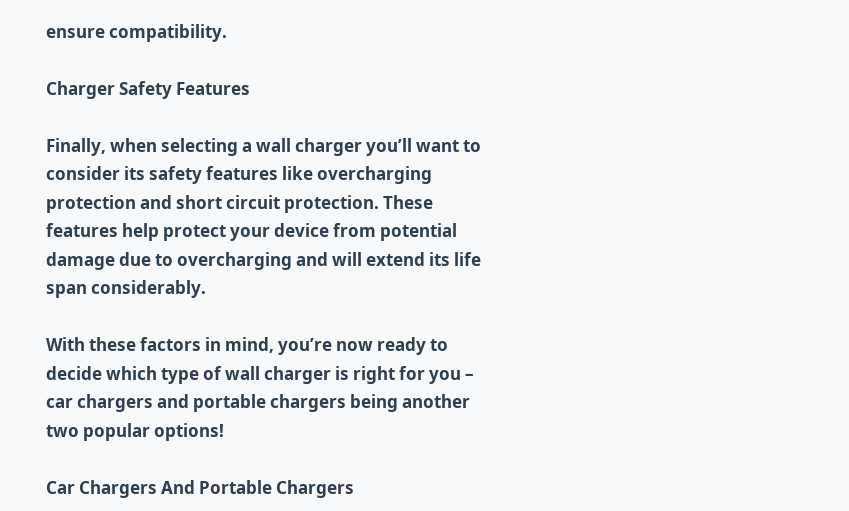ensure compatibility.

Charger Safety Features

Finally, when selecting a wall charger you’ll want to consider its safety features like overcharging protection and short circuit protection. These features help protect your device from potential damage due to overcharging and will extend its life span considerably.

With these factors in mind, you’re now ready to decide which type of wall charger is right for you – car chargers and portable chargers being another two popular options!

Car Chargers And Portable Chargers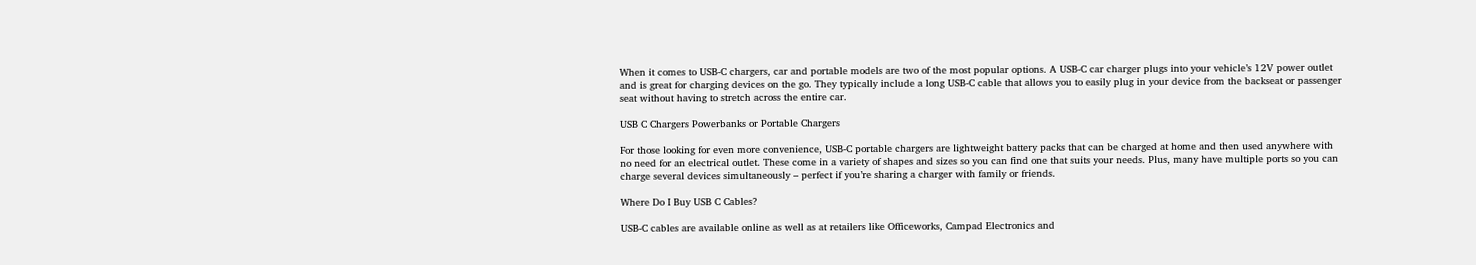When it comes to USB-C chargers, car and portable models are two of the most popular options. A USB-C car charger plugs into your vehicle’s 12V power outlet and is great for charging devices on the go. They typically include a long USB-C cable that allows you to easily plug in your device from the backseat or passenger seat without having to stretch across the entire car.

USB C Chargers Powerbanks or Portable Chargers

For those looking for even more convenience, USB-C portable chargers are lightweight battery packs that can be charged at home and then used anywhere with no need for an electrical outlet. These come in a variety of shapes and sizes so you can find one that suits your needs. Plus, many have multiple ports so you can charge several devices simultaneously – perfect if you’re sharing a charger with family or friends.

Where Do I Buy USB C Cables?

USB-C cables are available online as well as at retailers like Officeworks, Campad Electronics and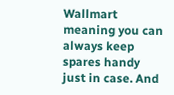Wallmart meaning you can always keep spares handy just in case. And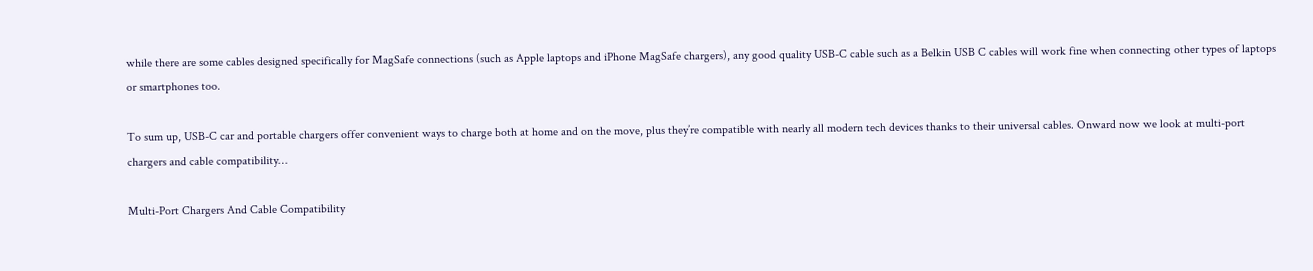while there are some cables designed specifically for MagSafe connections (such as Apple laptops and iPhone MagSafe chargers), any good quality USB-C cable such as a Belkin USB C cables will work fine when connecting other types of laptops or smartphones too.

To sum up, USB-C car and portable chargers offer convenient ways to charge both at home and on the move, plus they’re compatible with nearly all modern tech devices thanks to their universal cables. Onward now we look at multi-port chargers and cable compatibility…

Multi-Port Chargers And Cable Compatibility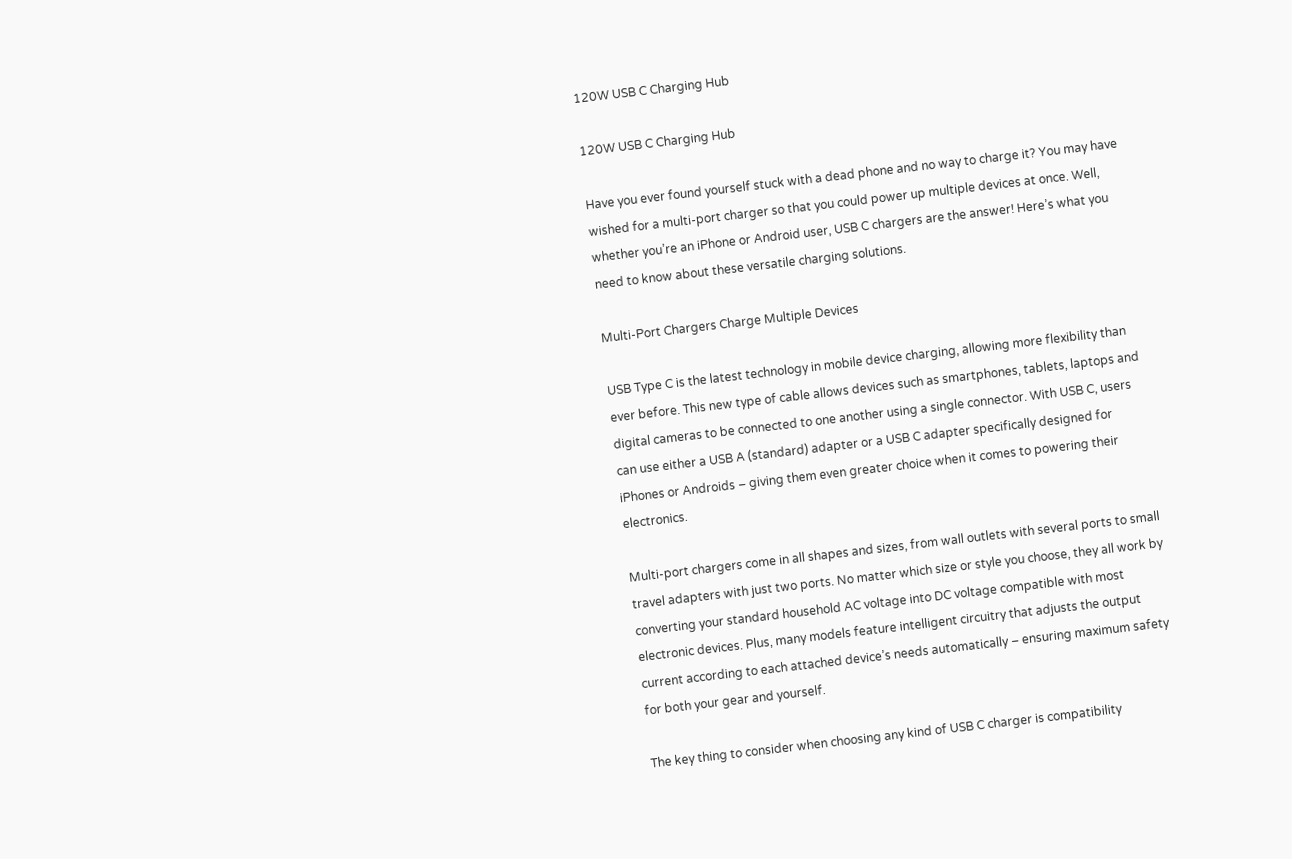120W USB C Charging Hub

120W USB C Charging Hub

Have you ever found yourself stuck with a dead phone and no way to charge it? You may have wished for a multi-port charger so that you could power up multiple devices at once. Well, whether you’re an iPhone or Android user, USB C chargers are the answer! Here’s what you need to know about these versatile charging solutions.

Multi-Port Chargers Charge Multiple Devices

USB Type C is the latest technology in mobile device charging, allowing more flexibility than ever before. This new type of cable allows devices such as smartphones, tablets, laptops and digital cameras to be connected to one another using a single connector. With USB C, users can use either a USB A (standard) adapter or a USB C adapter specifically designed for iPhones or Androids – giving them even greater choice when it comes to powering their electronics.

Multi-port chargers come in all shapes and sizes, from wall outlets with several ports to small travel adapters with just two ports. No matter which size or style you choose, they all work by converting your standard household AC voltage into DC voltage compatible with most electronic devices. Plus, many models feature intelligent circuitry that adjusts the output current according to each attached device’s needs automatically – ensuring maximum safety for both your gear and yourself.

The key thing to consider when choosing any kind of USB C charger is compatibility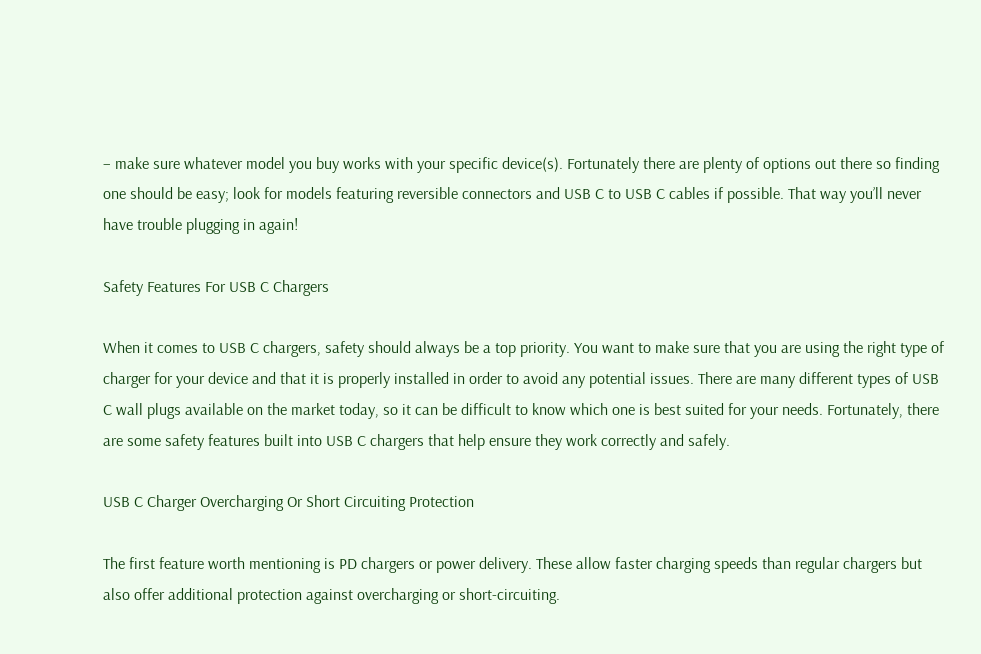– make sure whatever model you buy works with your specific device(s). Fortunately there are plenty of options out there so finding one should be easy; look for models featuring reversible connectors and USB C to USB C cables if possible. That way you’ll never have trouble plugging in again!

Safety Features For USB C Chargers

When it comes to USB C chargers, safety should always be a top priority. You want to make sure that you are using the right type of charger for your device and that it is properly installed in order to avoid any potential issues. There are many different types of USB C wall plugs available on the market today, so it can be difficult to know which one is best suited for your needs. Fortunately, there are some safety features built into USB C chargers that help ensure they work correctly and safely.

USB C Charger Overcharging Or Short Circuiting Protection

The first feature worth mentioning is PD chargers or power delivery. These allow faster charging speeds than regular chargers but also offer additional protection against overcharging or short-circuiting.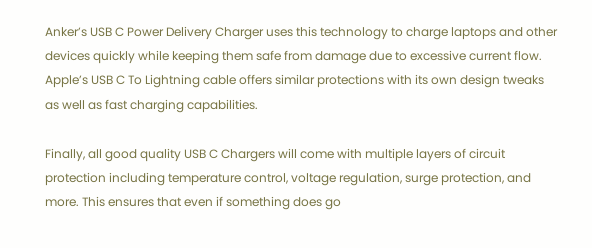Anker’s USB C Power Delivery Charger uses this technology to charge laptops and other devices quickly while keeping them safe from damage due to excessive current flow. Apple’s USB C To Lightning cable offers similar protections with its own design tweaks as well as fast charging capabilities.

Finally, all good quality USB C Chargers will come with multiple layers of circuit protection including temperature control, voltage regulation, surge protection, and more. This ensures that even if something does go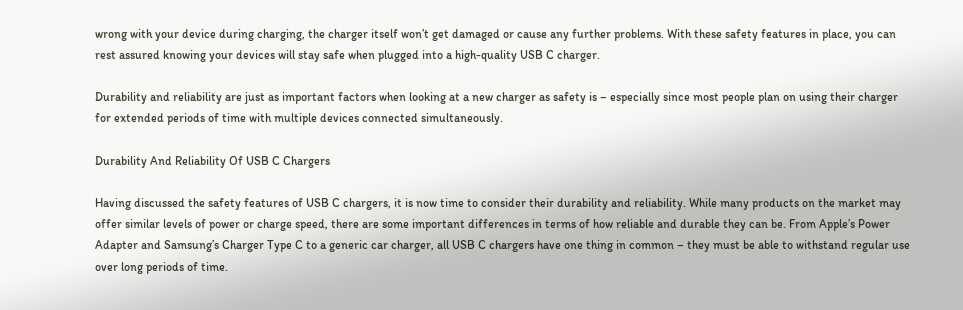wrong with your device during charging, the charger itself won’t get damaged or cause any further problems. With these safety features in place, you can rest assured knowing your devices will stay safe when plugged into a high-quality USB C charger.

Durability and reliability are just as important factors when looking at a new charger as safety is – especially since most people plan on using their charger for extended periods of time with multiple devices connected simultaneously.

Durability And Reliability Of USB C Chargers

Having discussed the safety features of USB C chargers, it is now time to consider their durability and reliability. While many products on the market may offer similar levels of power or charge speed, there are some important differences in terms of how reliable and durable they can be. From Apple’s Power Adapter and Samsung’s Charger Type C to a generic car charger, all USB C chargers have one thing in common – they must be able to withstand regular use over long periods of time.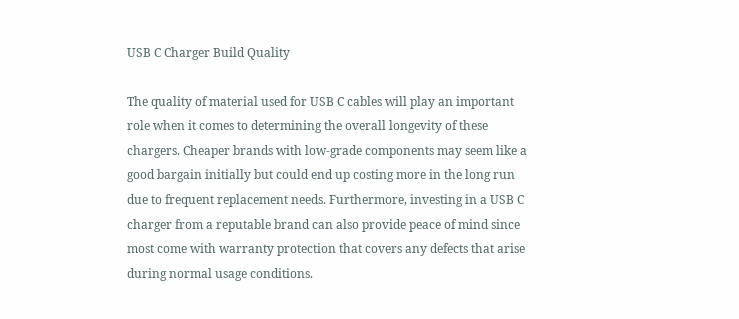USB C Charger Build Quality

The quality of material used for USB C cables will play an important role when it comes to determining the overall longevity of these chargers. Cheaper brands with low-grade components may seem like a good bargain initially but could end up costing more in the long run due to frequent replacement needs. Furthermore, investing in a USB C charger from a reputable brand can also provide peace of mind since most come with warranty protection that covers any defects that arise during normal usage conditions.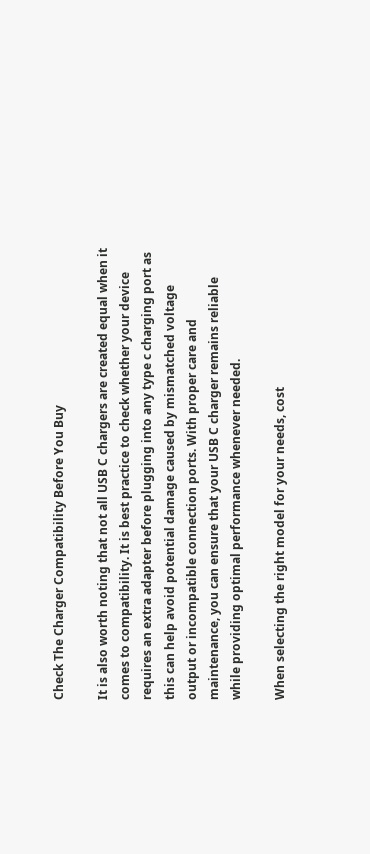Check The Charger Compatibility Before You Buy

It is also worth noting that not all USB C chargers are created equal when it comes to compatibility. It is best practice to check whether your device requires an extra adapter before plugging into any type c charging port as this can help avoid potential damage caused by mismatched voltage output or incompatible connection ports. With proper care and maintenance, you can ensure that your USB C charger remains reliable while providing optimal performance whenever needed.

When selecting the right model for your needs, cost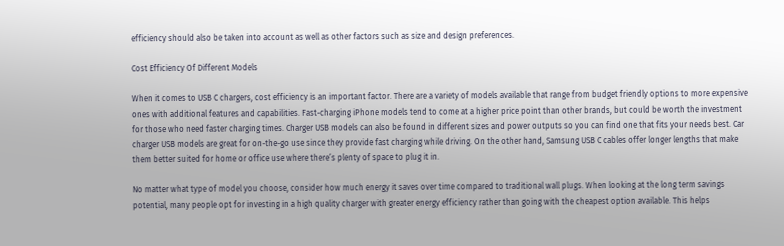efficiency should also be taken into account as well as other factors such as size and design preferences.

Cost Efficiency Of Different Models

When it comes to USB C chargers, cost efficiency is an important factor. There are a variety of models available that range from budget friendly options to more expensive ones with additional features and capabilities. Fast-charging iPhone models tend to come at a higher price point than other brands, but could be worth the investment for those who need faster charging times. Charger USB models can also be found in different sizes and power outputs so you can find one that fits your needs best. Car charger USB models are great for on-the-go use since they provide fast charging while driving. On the other hand, Samsung USB C cables offer longer lengths that make them better suited for home or office use where there’s plenty of space to plug it in.

No matter what type of model you choose, consider how much energy it saves over time compared to traditional wall plugs. When looking at the long term savings potential, many people opt for investing in a high quality charger with greater energy efficiency rather than going with the cheapest option available. This helps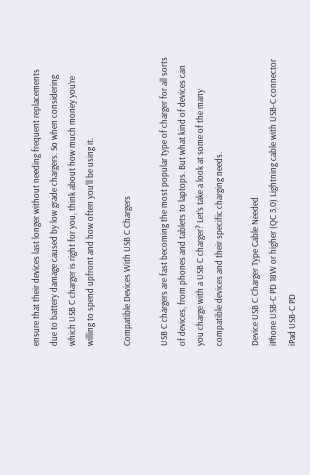ensure that their devices last longer without needing frequent replacements due to battery damage caused by low grade chargers. So when considering which USB C charger is right for you, think about how much money you’re willing to spend upfront and how often you’ll be using it.

Compatible Devices With USB C Chargers

USB C chargers are fast becoming the most popular type of charger for all sorts of devices, from phones and tablets to laptops. But what kind of devices can you charge with a USB C charger? Let’s take a look at some of the many compatible devices and their specific charging needs.

Device USB C Charger Type Cable Needed
iPhone USB-C PD 18W or higher (QC 3.0) Lightning cable with USB-C connector
iPad USB-C PD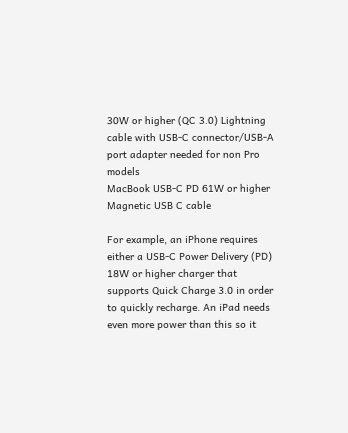30W or higher (QC 3.0) Lightning cable with USB-C connector/USB-A port adapter needed for non Pro models
MacBook USB-C PD 61W or higher Magnetic USB C cable

For example, an iPhone requires either a USB-C Power Delivery (PD) 18W or higher charger that supports Quick Charge 3.0 in order to quickly recharge. An iPad needs even more power than this so it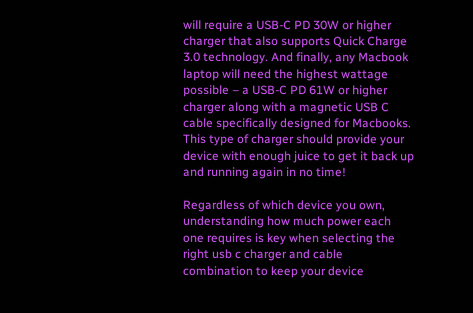will require a USB-C PD 30W or higher charger that also supports Quick Charge 3.0 technology. And finally, any Macbook laptop will need the highest wattage possible – a USB-C PD 61W or higher charger along with a magnetic USB C cable specifically designed for Macbooks. This type of charger should provide your device with enough juice to get it back up and running again in no time!

Regardless of which device you own, understanding how much power each one requires is key when selecting the right usb c charger and cable combination to keep your device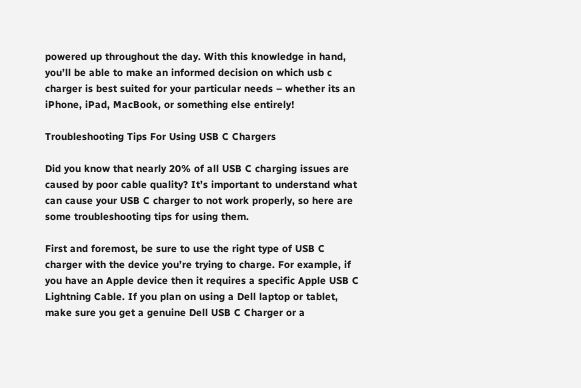powered up throughout the day. With this knowledge in hand, you’ll be able to make an informed decision on which usb c charger is best suited for your particular needs – whether its an iPhone, iPad, MacBook, or something else entirely!

Troubleshooting Tips For Using USB C Chargers

Did you know that nearly 20% of all USB C charging issues are caused by poor cable quality? It’s important to understand what can cause your USB C charger to not work properly, so here are some troubleshooting tips for using them.

First and foremost, be sure to use the right type of USB C charger with the device you’re trying to charge. For example, if you have an Apple device then it requires a specific Apple USB C Lightning Cable. If you plan on using a Dell laptop or tablet, make sure you get a genuine Dell USB C Charger or a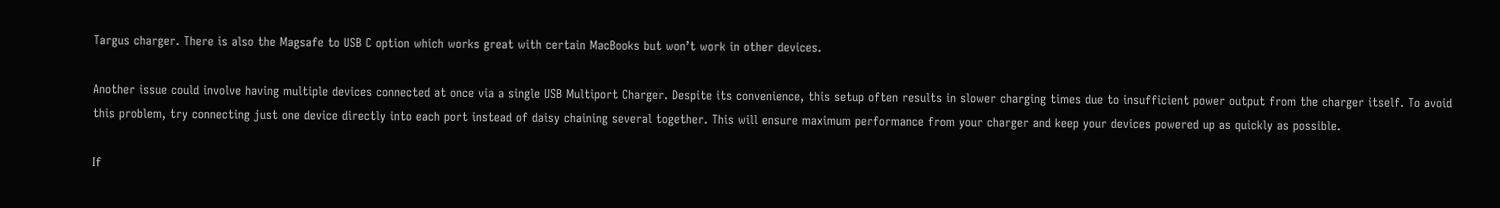Targus charger. There is also the Magsafe to USB C option which works great with certain MacBooks but won’t work in other devices.

Another issue could involve having multiple devices connected at once via a single USB Multiport Charger. Despite its convenience, this setup often results in slower charging times due to insufficient power output from the charger itself. To avoid this problem, try connecting just one device directly into each port instead of daisy chaining several together. This will ensure maximum performance from your charger and keep your devices powered up as quickly as possible.

If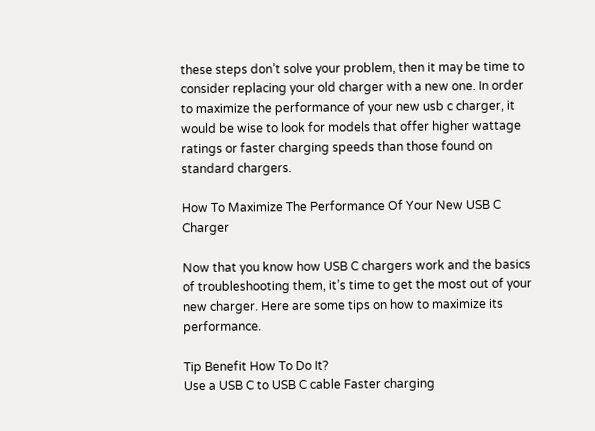these steps don’t solve your problem, then it may be time to consider replacing your old charger with a new one. In order to maximize the performance of your new usb c charger, it would be wise to look for models that offer higher wattage ratings or faster charging speeds than those found on standard chargers.

How To Maximize The Performance Of Your New USB C Charger

Now that you know how USB C chargers work and the basics of troubleshooting them, it’s time to get the most out of your new charger. Here are some tips on how to maximize its performance.

Tip Benefit How To Do It?
Use a USB C to USB C cable Faster charging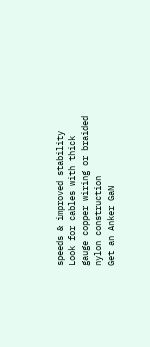speeds & improved stability Look for cables with thick gauge copper wiring or braided nylon construction
Get an Anker GaN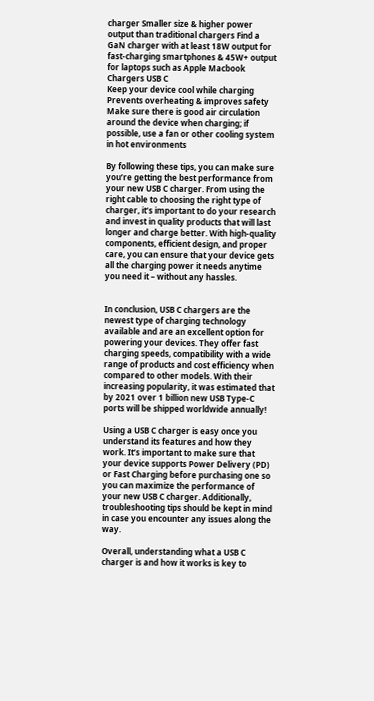charger Smaller size & higher power output than traditional chargers Find a GaN charger with at least 18W output for fast-charging smartphones & 45W+ output for laptops such as Apple Macbook Chargers USB C
Keep your device cool while charging Prevents overheating & improves safety Make sure there is good air circulation around the device when charging; if possible, use a fan or other cooling system in hot environments

By following these tips, you can make sure you’re getting the best performance from your new USB C charger. From using the right cable to choosing the right type of charger, it’s important to do your research and invest in quality products that will last longer and charge better. With high-quality components, efficient design, and proper care, you can ensure that your device gets all the charging power it needs anytime you need it – without any hassles.


In conclusion, USB C chargers are the newest type of charging technology available and are an excellent option for powering your devices. They offer fast charging speeds, compatibility with a wide range of products and cost efficiency when compared to other models. With their increasing popularity, it was estimated that by 2021 over 1 billion new USB Type-C ports will be shipped worldwide annually!

Using a USB C charger is easy once you understand its features and how they work. It’s important to make sure that your device supports Power Delivery (PD) or Fast Charging before purchasing one so you can maximize the performance of your new USB C charger. Additionally, troubleshooting tips should be kept in mind in case you encounter any issues along the way.

Overall, understanding what a USB C charger is and how it works is key to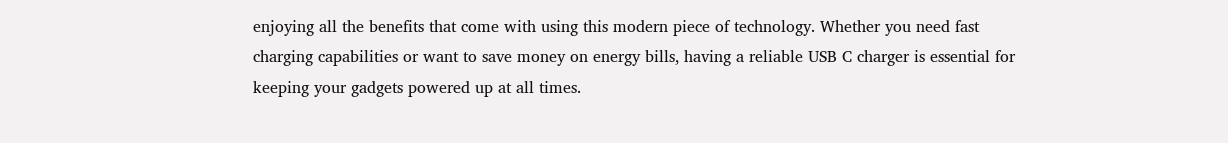enjoying all the benefits that come with using this modern piece of technology. Whether you need fast charging capabilities or want to save money on energy bills, having a reliable USB C charger is essential for keeping your gadgets powered up at all times.